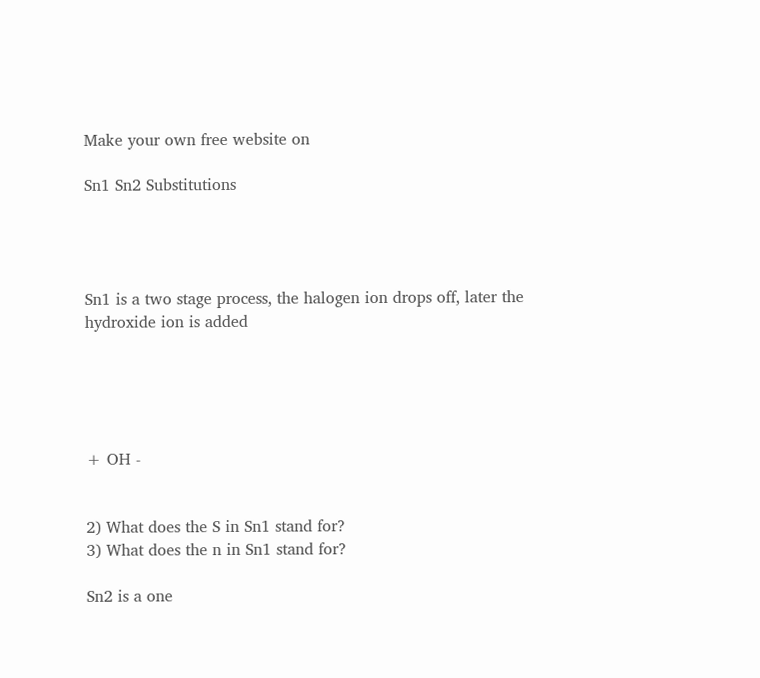Make your own free website on

Sn1 Sn2 Substitutions




Sn1 is a two stage process, the halogen ion drops off, later the hydroxide ion is added





+ OH -


2) What does the S in Sn1 stand for?
3) What does the n in Sn1 stand for?

Sn2 is a one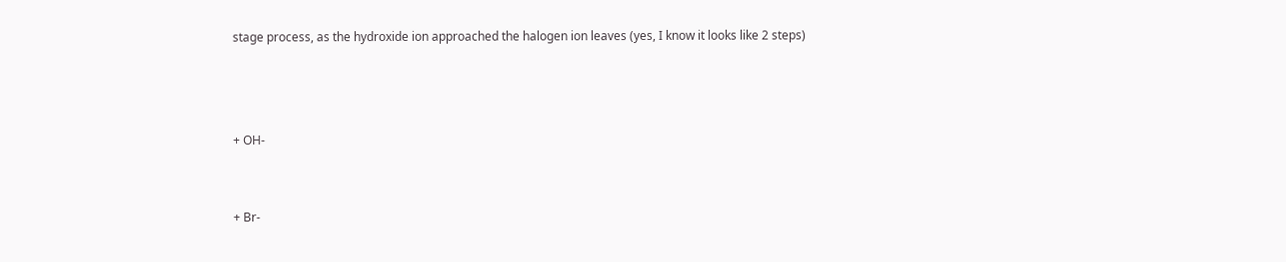stage process, as the hydroxide ion approached the halogen ion leaves (yes, I know it looks like 2 steps)



+ OH-


+ Br-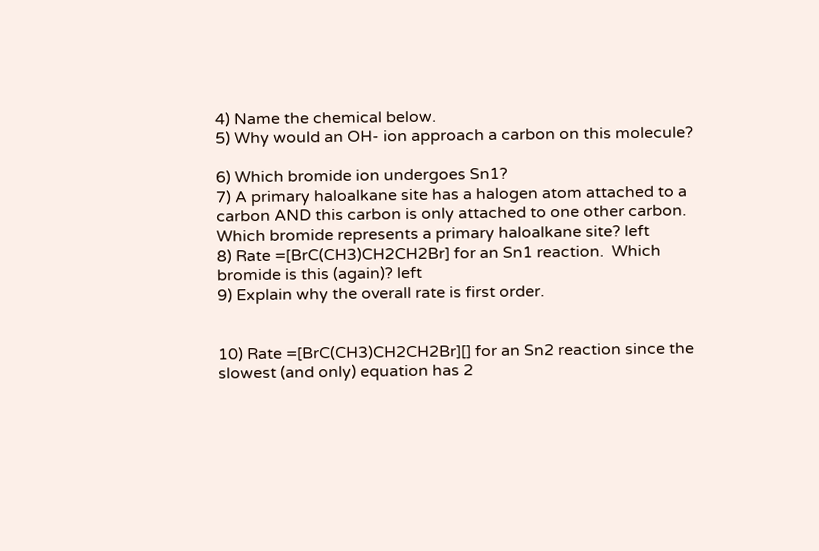4) Name the chemical below.
5) Why would an OH- ion approach a carbon on this molecule?

6) Which bromide ion undergoes Sn1?
7) A primary haloalkane site has a halogen atom attached to a carbon AND this carbon is only attached to one other carbon.  Which bromide represents a primary haloalkane site? left
8) Rate =[BrC(CH3)CH2CH2Br] for an Sn1 reaction.  Which bromide is this (again)? left
9) Explain why the overall rate is first order.


10) Rate =[BrC(CH3)CH2CH2Br][] for an Sn2 reaction since the slowest (and only) equation has 2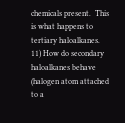chemicals present.  This is what happens to tertiary haloalkanes.
11) How do secondary haloalkanes behave (halogen atom attached to a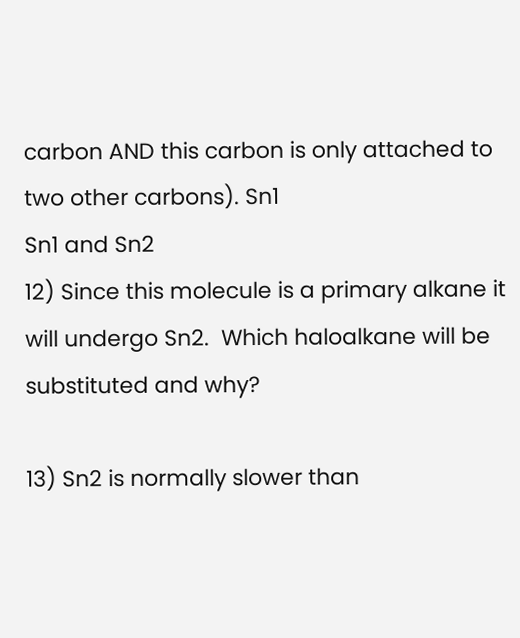carbon AND this carbon is only attached to two other carbons). Sn1
Sn1 and Sn2
12) Since this molecule is a primary alkane it will undergo Sn2.  Which haloalkane will be substituted and why?

13) Sn2 is normally slower than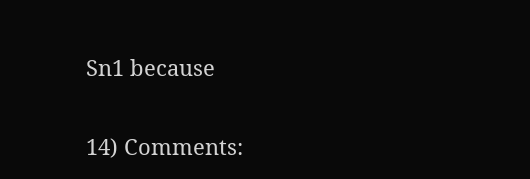Sn1 because

14) Comments: